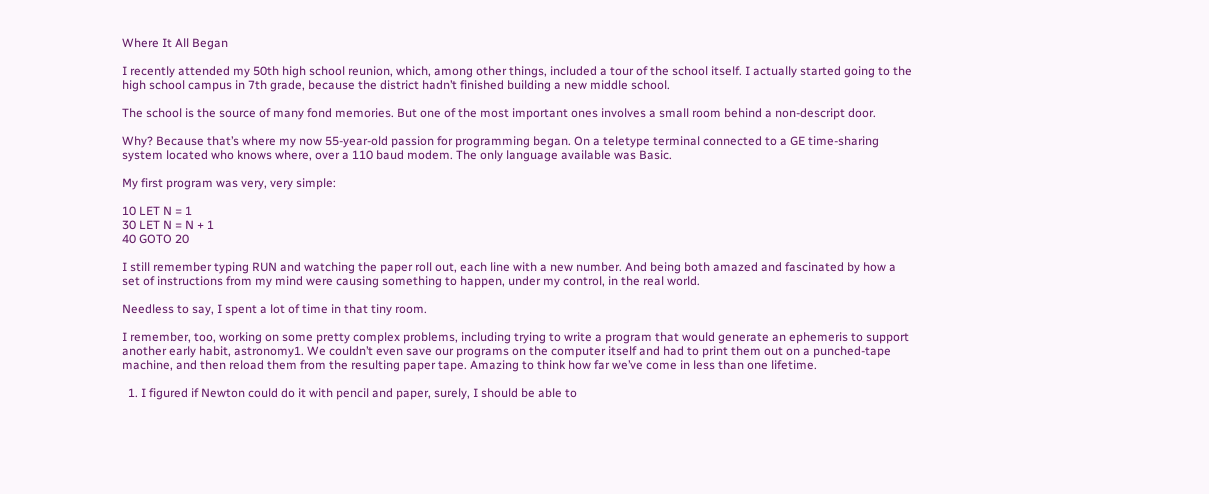Where It All Began

I recently attended my 50th high school reunion, which, among other things, included a tour of the school itself. I actually started going to the high school campus in 7th grade, because the district hadn’t finished building a new middle school.

The school is the source of many fond memories. But one of the most important ones involves a small room behind a non-descript door.

Why? Because that’s where my now 55-year-old passion for programming began. On a teletype terminal connected to a GE time-sharing system located who knows where, over a 110 baud modem. The only language available was Basic.

My first program was very, very simple:

10 LET N = 1
30 LET N = N + 1
40 GOTO 20

I still remember typing RUN and watching the paper roll out, each line with a new number. And being both amazed and fascinated by how a set of instructions from my mind were causing something to happen, under my control, in the real world.

Needless to say, I spent a lot of time in that tiny room.

I remember, too, working on some pretty complex problems, including trying to write a program that would generate an ephemeris to support another early habit, astronomy1. We couldn’t even save our programs on the computer itself and had to print them out on a punched-tape machine, and then reload them from the resulting paper tape. Amazing to think how far we’ve come in less than one lifetime.

  1. I figured if Newton could do it with pencil and paper, surely, I should be able to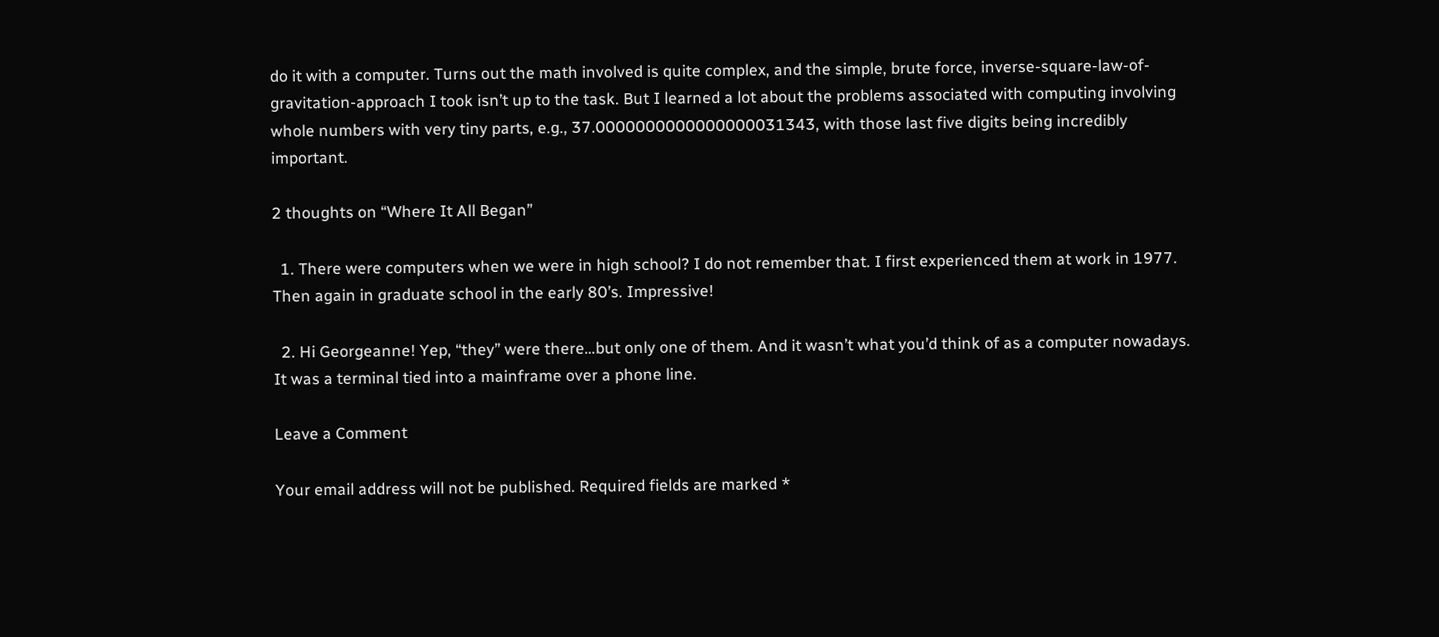do it with a computer. Turns out the math involved is quite complex, and the simple, brute force, inverse-square-law-of-gravitation-approach I took isn’t up to the task. But I learned a lot about the problems associated with computing involving whole numbers with very tiny parts, e.g., 37.0000000000000000031343, with those last five digits being incredibly important.

2 thoughts on “Where It All Began”

  1. There were computers when we were in high school? I do not remember that. I first experienced them at work in 1977. Then again in graduate school in the early 80’s. Impressive!

  2. Hi Georgeanne! Yep, “they” were there…but only one of them. And it wasn’t what you’d think of as a computer nowadays. It was a terminal tied into a mainframe over a phone line.

Leave a Comment

Your email address will not be published. Required fields are marked *